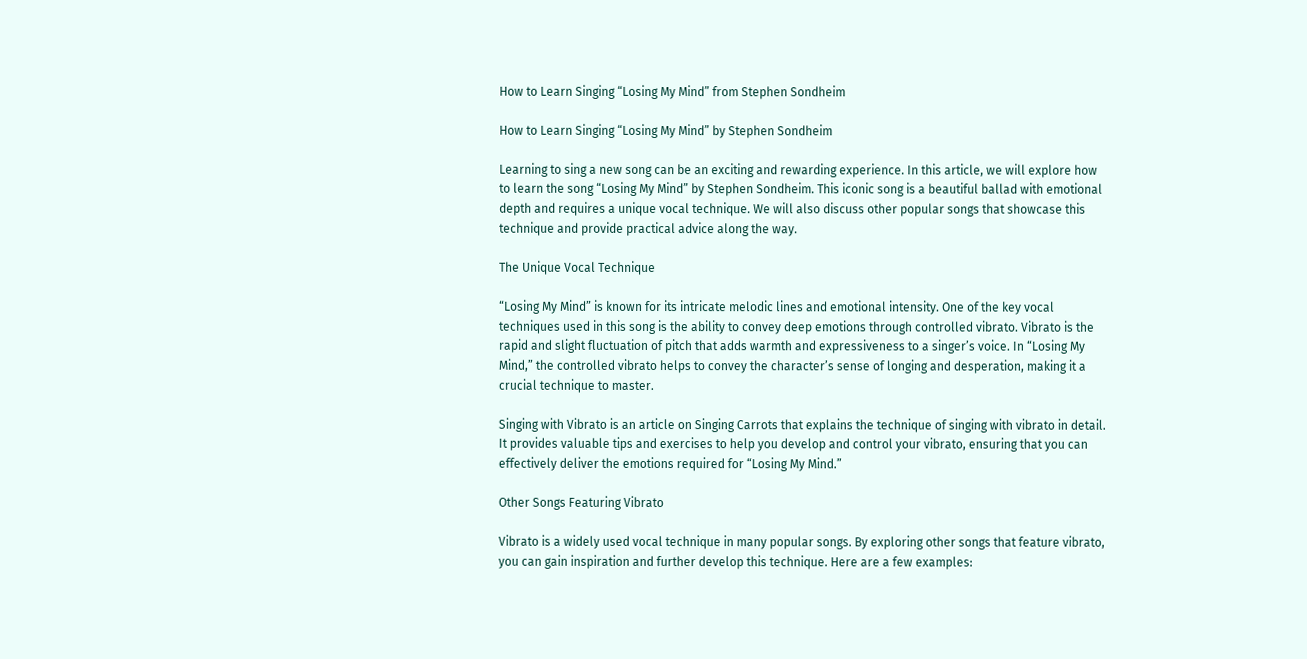How to Learn Singing “Losing My Mind” from Stephen Sondheim

How to Learn Singing “Losing My Mind” by Stephen Sondheim

Learning to sing a new song can be an exciting and rewarding experience. In this article, we will explore how to learn the song “Losing My Mind” by Stephen Sondheim. This iconic song is a beautiful ballad with emotional depth and requires a unique vocal technique. We will also discuss other popular songs that showcase this technique and provide practical advice along the way.

The Unique Vocal Technique

“Losing My Mind” is known for its intricate melodic lines and emotional intensity. One of the key vocal techniques used in this song is the ability to convey deep emotions through controlled vibrato. Vibrato is the rapid and slight fluctuation of pitch that adds warmth and expressiveness to a singer’s voice. In “Losing My Mind,” the controlled vibrato helps to convey the character’s sense of longing and desperation, making it a crucial technique to master.

Singing with Vibrato is an article on Singing Carrots that explains the technique of singing with vibrato in detail. It provides valuable tips and exercises to help you develop and control your vibrato, ensuring that you can effectively deliver the emotions required for “Losing My Mind.”

Other Songs Featuring Vibrato

Vibrato is a widely used vocal technique in many popular songs. By exploring other songs that feature vibrato, you can gain inspiration and further develop this technique. Here are a few examples: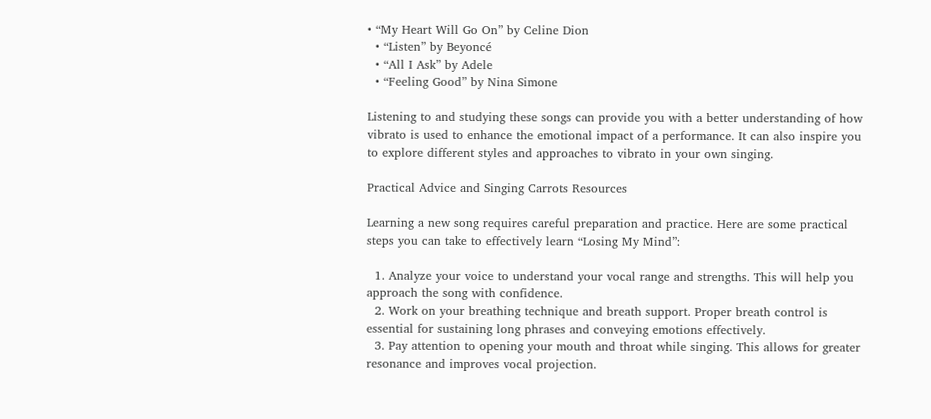• “My Heart Will Go On” by Celine Dion
  • “Listen” by Beyoncé
  • “All I Ask” by Adele
  • “Feeling Good” by Nina Simone

Listening to and studying these songs can provide you with a better understanding of how vibrato is used to enhance the emotional impact of a performance. It can also inspire you to explore different styles and approaches to vibrato in your own singing.

Practical Advice and Singing Carrots Resources

Learning a new song requires careful preparation and practice. Here are some practical steps you can take to effectively learn “Losing My Mind”:

  1. Analyze your voice to understand your vocal range and strengths. This will help you approach the song with confidence.
  2. Work on your breathing technique and breath support. Proper breath control is essential for sustaining long phrases and conveying emotions effectively.
  3. Pay attention to opening your mouth and throat while singing. This allows for greater resonance and improves vocal projection.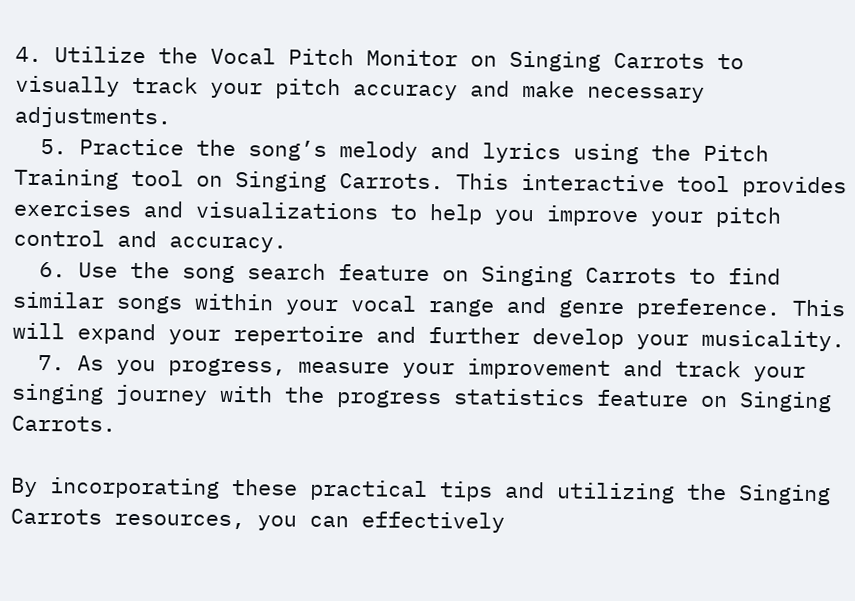4. Utilize the Vocal Pitch Monitor on Singing Carrots to visually track your pitch accuracy and make necessary adjustments.
  5. Practice the song’s melody and lyrics using the Pitch Training tool on Singing Carrots. This interactive tool provides exercises and visualizations to help you improve your pitch control and accuracy.
  6. Use the song search feature on Singing Carrots to find similar songs within your vocal range and genre preference. This will expand your repertoire and further develop your musicality.
  7. As you progress, measure your improvement and track your singing journey with the progress statistics feature on Singing Carrots.

By incorporating these practical tips and utilizing the Singing Carrots resources, you can effectively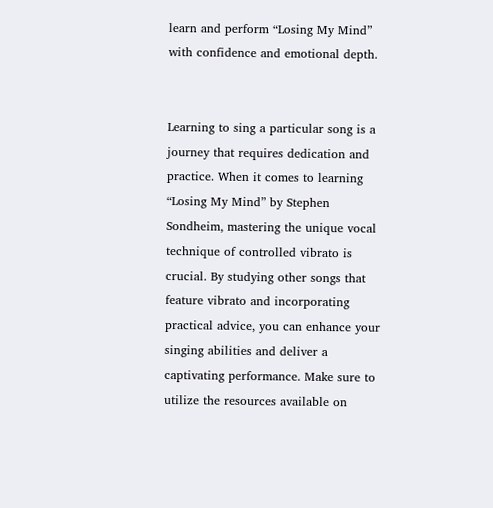learn and perform “Losing My Mind” with confidence and emotional depth.


Learning to sing a particular song is a journey that requires dedication and practice. When it comes to learning “Losing My Mind” by Stephen Sondheim, mastering the unique vocal technique of controlled vibrato is crucial. By studying other songs that feature vibrato and incorporating practical advice, you can enhance your singing abilities and deliver a captivating performance. Make sure to utilize the resources available on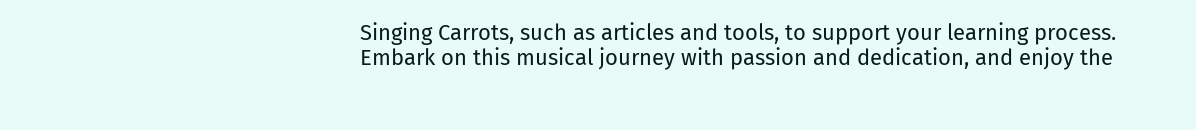Singing Carrots, such as articles and tools, to support your learning process. Embark on this musical journey with passion and dedication, and enjoy the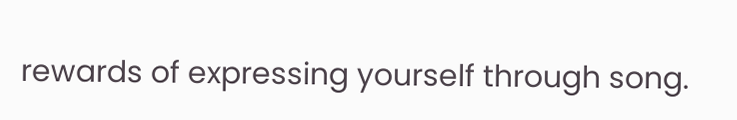rewards of expressing yourself through song.